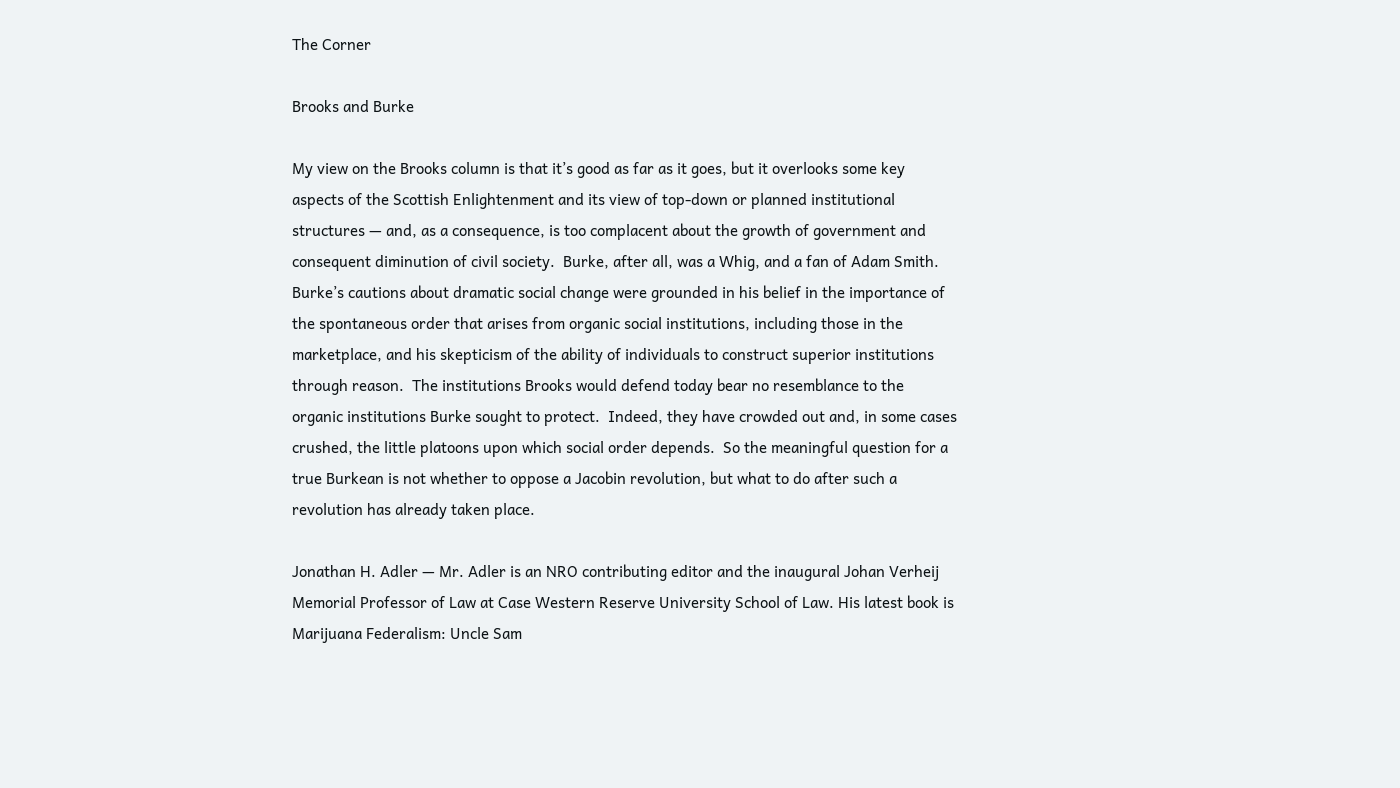The Corner

Brooks and Burke

My view on the Brooks column is that it’s good as far as it goes, but it overlooks some key aspects of the Scottish Enlightenment and its view of top-down or planned institutional structures — and, as a consequence, is too complacent about the growth of government and consequent diminution of civil society.  Burke, after all, was a Whig, and a fan of Adam Smith.  Burke’s cautions about dramatic social change were grounded in his belief in the importance of the spontaneous order that arises from organic social institutions, including those in the marketplace, and his skepticism of the ability of individuals to construct superior institutions through reason.  The institutions Brooks would defend today bear no resemblance to the organic institutions Burke sought to protect.  Indeed, they have crowded out and, in some cases crushed, the little platoons upon which social order depends.  So the meaningful question for a true Burkean is not whether to oppose a Jacobin revolution, but what to do after such a revolution has already taken place.

Jonathan H. Adler — Mr. Adler is an NRO contributing editor and the inaugural Johan Verheij Memorial Professor of Law at Case Western Reserve University School of Law. His latest book is Marijuana Federalism: Uncle Sam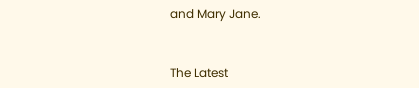and Mary Jane.


The Latest